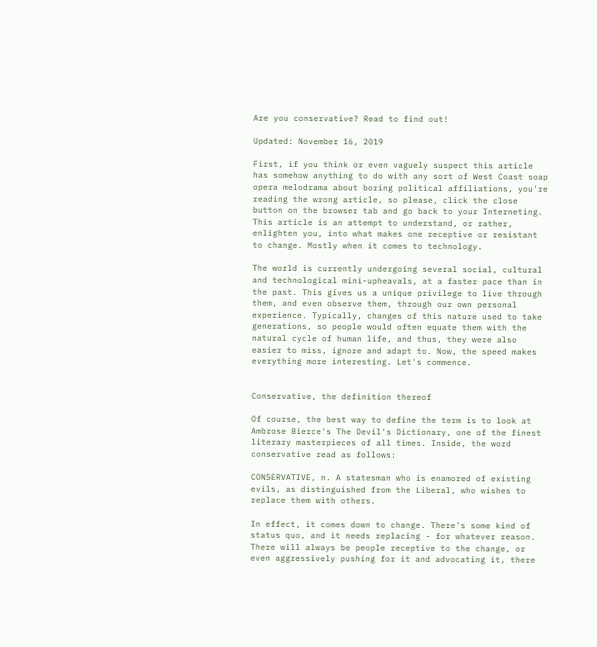Are you conservative? Read to find out!

Updated: November 16, 2019

First, if you think or even vaguely suspect this article has somehow anything to do with any sort of West Coast soap opera melodrama about boring political affiliations, you're reading the wrong article, so please, click the close button on the browser tab and go back to your Interneting. This article is an attempt to understand, or rather, enlighten you, into what makes one receptive or resistant to change. Mostly when it comes to technology.

The world is currently undergoing several social, cultural and technological mini-upheavals, at a faster pace than in the past. This gives us a unique privilege to live through them, and even observe them, through our own personal experience. Typically, changes of this nature used to take generations, so people would often equate them with the natural cycle of human life, and thus, they were also easier to miss, ignore and adapt to. Now, the speed makes everything more interesting. Let's commence.


Conservative, the definition thereof

Of course, the best way to define the term is to look at Ambrose Bierce's The Devil's Dictionary, one of the finest literary masterpieces of all times. Inside, the word conservative read as follows:

CONSERVATIVE, n. A statesman who is enamored of existing evils, as distinguished from the Liberal, who wishes to replace them with others.

In effect, it comes down to change. There's some kind of status quo, and it needs replacing - for whatever reason. There will always be people receptive to the change, or even aggressively pushing for it and advocating it, there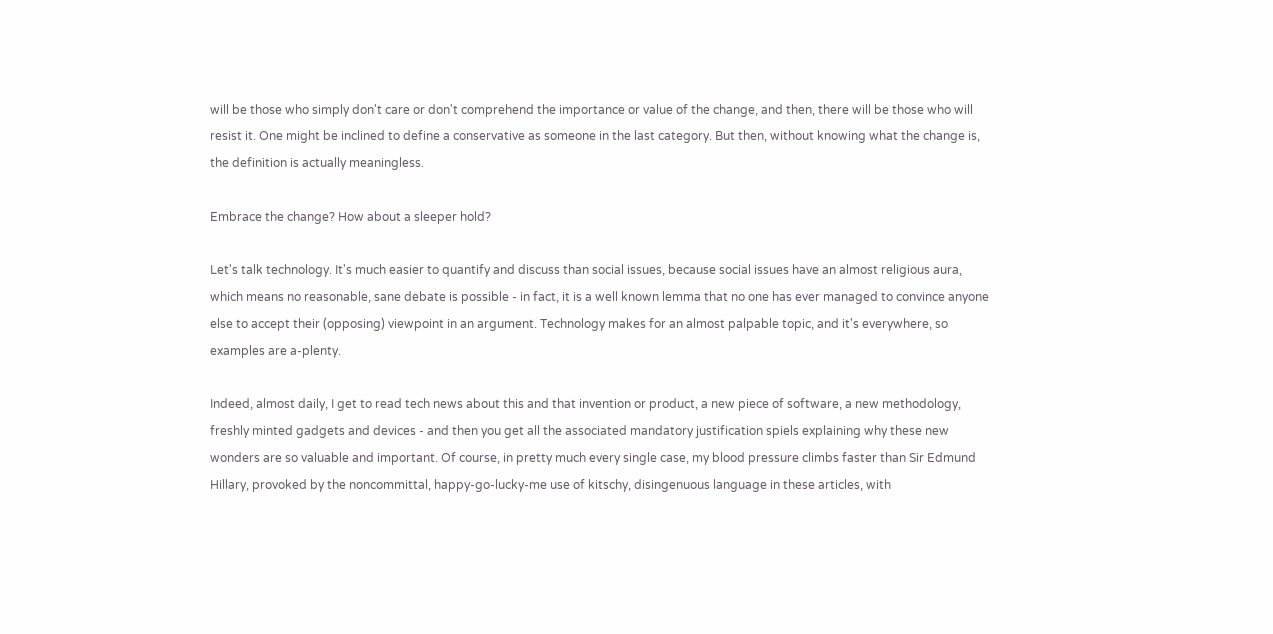will be those who simply don't care or don't comprehend the importance or value of the change, and then, there will be those who will resist it. One might be inclined to define a conservative as someone in the last category. But then, without knowing what the change is, the definition is actually meaningless.

Embrace the change? How about a sleeper hold?

Let's talk technology. It's much easier to quantify and discuss than social issues, because social issues have an almost religious aura, which means no reasonable, sane debate is possible - in fact, it is a well known lemma that no one has ever managed to convince anyone else to accept their (opposing) viewpoint in an argument. Technology makes for an almost palpable topic, and it's everywhere, so examples are a-plenty.

Indeed, almost daily, I get to read tech news about this and that invention or product, a new piece of software, a new methodology, freshly minted gadgets and devices - and then you get all the associated mandatory justification spiels explaining why these new wonders are so valuable and important. Of course, in pretty much every single case, my blood pressure climbs faster than Sir Edmund Hillary, provoked by the noncommittal, happy-go-lucky-me use of kitschy, disingenuous language in these articles, with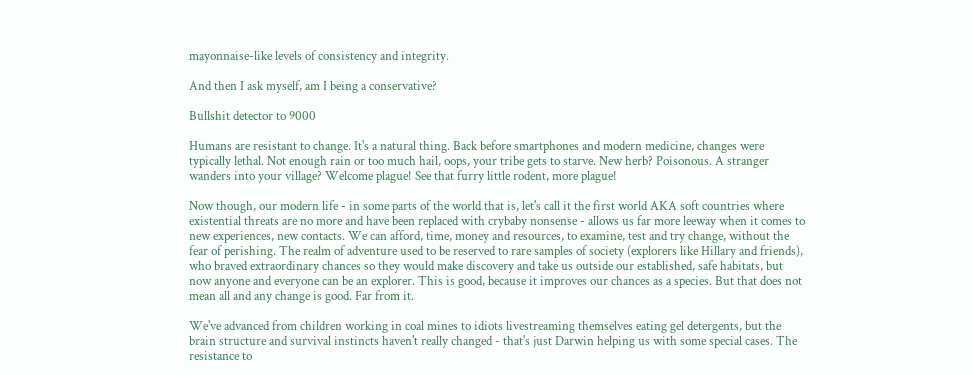mayonnaise-like levels of consistency and integrity.

And then I ask myself, am I being a conservative?

Bullshit detector to 9000

Humans are resistant to change. It's a natural thing. Back before smartphones and modern medicine, changes were typically lethal. Not enough rain or too much hail, oops, your tribe gets to starve. New herb? Poisonous. A stranger wanders into your village? Welcome plague! See that furry little rodent, more plague!

Now though, our modern life - in some parts of the world that is, let's call it the first world AKA soft countries where existential threats are no more and have been replaced with crybaby nonsense - allows us far more leeway when it comes to new experiences, new contacts. We can afford, time, money and resources, to examine, test and try change, without the fear of perishing. The realm of adventure used to be reserved to rare samples of society (explorers like Hillary and friends), who braved extraordinary chances so they would make discovery and take us outside our established, safe habitats, but now anyone and everyone can be an explorer. This is good, because it improves our chances as a species. But that does not mean all and any change is good. Far from it.

We've advanced from children working in coal mines to idiots livestreaming themselves eating gel detergents, but the brain structure and survival instincts haven't really changed - that's just Darwin helping us with some special cases. The resistance to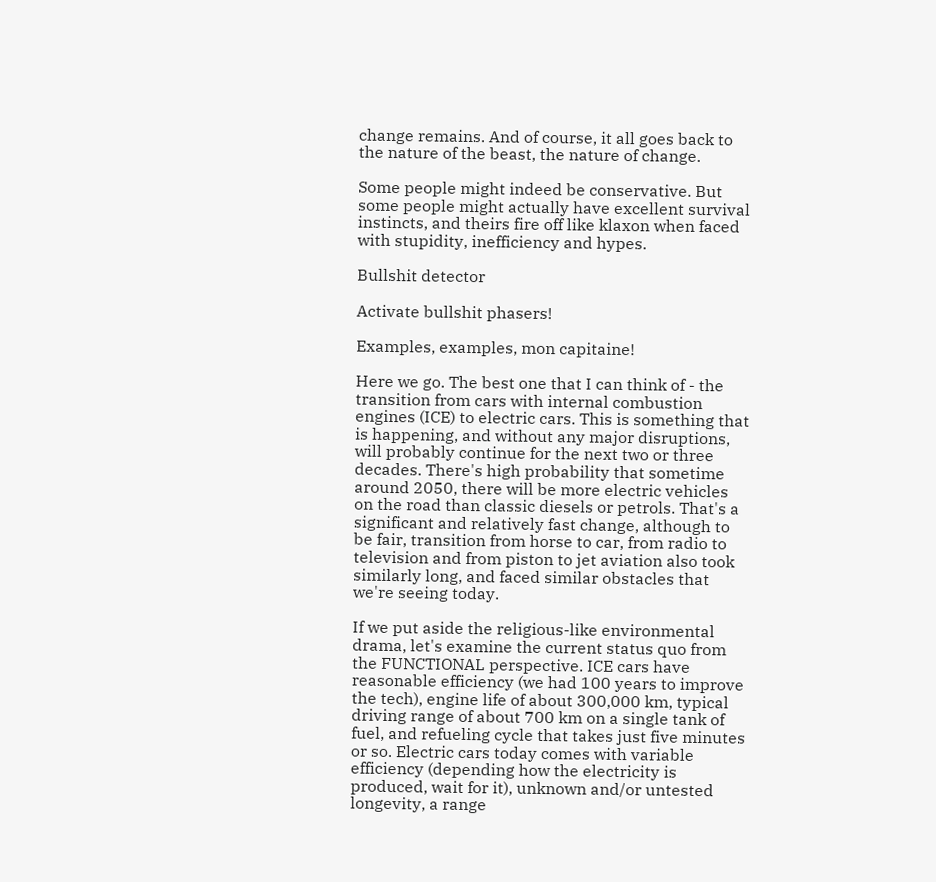change remains. And of course, it all goes back to the nature of the beast, the nature of change.

Some people might indeed be conservative. But some people might actually have excellent survival instincts, and theirs fire off like klaxon when faced with stupidity, inefficiency and hypes.

Bullshit detector

Activate bullshit phasers!

Examples, examples, mon capitaine!

Here we go. The best one that I can think of - the transition from cars with internal combustion engines (ICE) to electric cars. This is something that is happening, and without any major disruptions, will probably continue for the next two or three decades. There's high probability that sometime around 2050, there will be more electric vehicles on the road than classic diesels or petrols. That's a significant and relatively fast change, although to be fair, transition from horse to car, from radio to television and from piston to jet aviation also took similarly long, and faced similar obstacles that we're seeing today.

If we put aside the religious-like environmental drama, let's examine the current status quo from the FUNCTIONAL perspective. ICE cars have reasonable efficiency (we had 100 years to improve the tech), engine life of about 300,000 km, typical driving range of about 700 km on a single tank of fuel, and refueling cycle that takes just five minutes or so. Electric cars today comes with variable efficiency (depending how the electricity is produced, wait for it), unknown and/or untested longevity, a range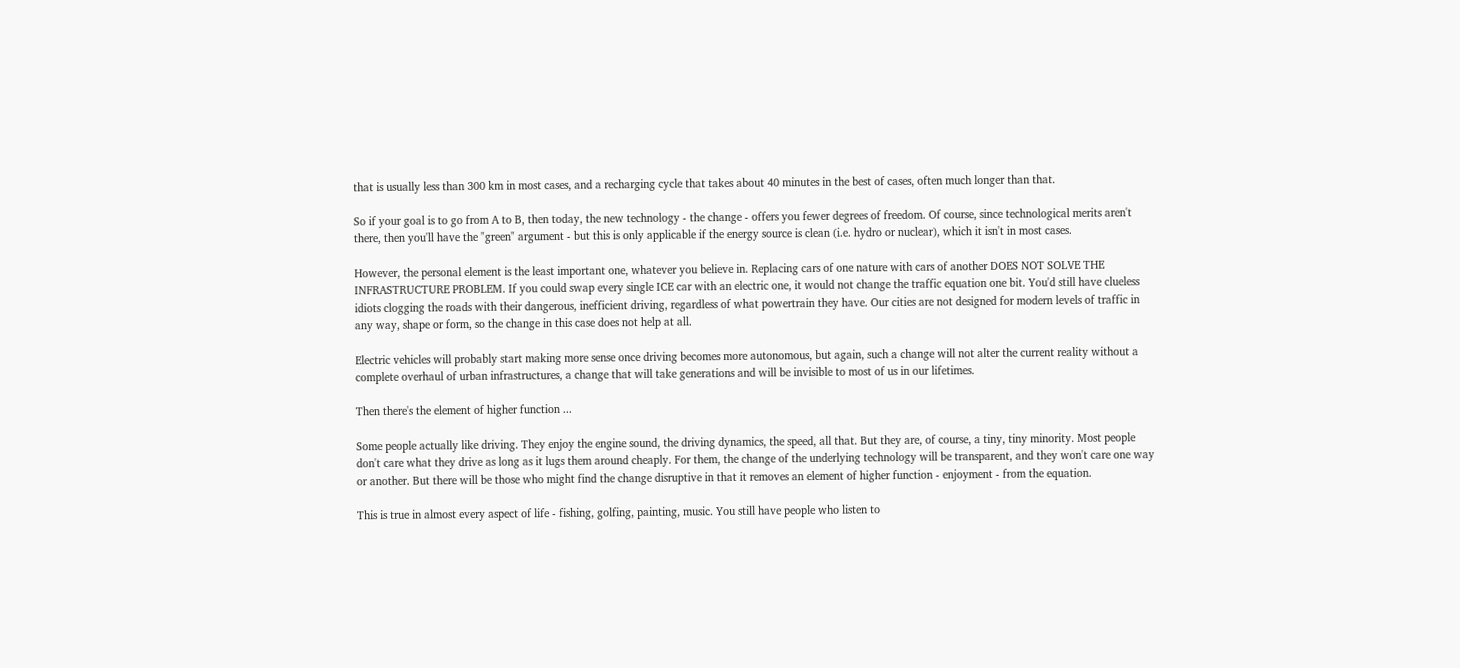that is usually less than 300 km in most cases, and a recharging cycle that takes about 40 minutes in the best of cases, often much longer than that.

So if your goal is to go from A to B, then today, the new technology - the change - offers you fewer degrees of freedom. Of course, since technological merits aren't there, then you'll have the "green" argument - but this is only applicable if the energy source is clean (i.e. hydro or nuclear), which it isn't in most cases.

However, the personal element is the least important one, whatever you believe in. Replacing cars of one nature with cars of another DOES NOT SOLVE THE INFRASTRUCTURE PROBLEM. If you could swap every single ICE car with an electric one, it would not change the traffic equation one bit. You'd still have clueless idiots clogging the roads with their dangerous, inefficient driving, regardless of what powertrain they have. Our cities are not designed for modern levels of traffic in any way, shape or form, so the change in this case does not help at all.

Electric vehicles will probably start making more sense once driving becomes more autonomous, but again, such a change will not alter the current reality without a complete overhaul of urban infrastructures, a change that will take generations and will be invisible to most of us in our lifetimes.

Then there's the element of higher function ...

Some people actually like driving. They enjoy the engine sound, the driving dynamics, the speed, all that. But they are, of course, a tiny, tiny minority. Most people don't care what they drive as long as it lugs them around cheaply. For them, the change of the underlying technology will be transparent, and they won't care one way or another. But there will be those who might find the change disruptive in that it removes an element of higher function - enjoyment - from the equation.

This is true in almost every aspect of life - fishing, golfing, painting, music. You still have people who listen to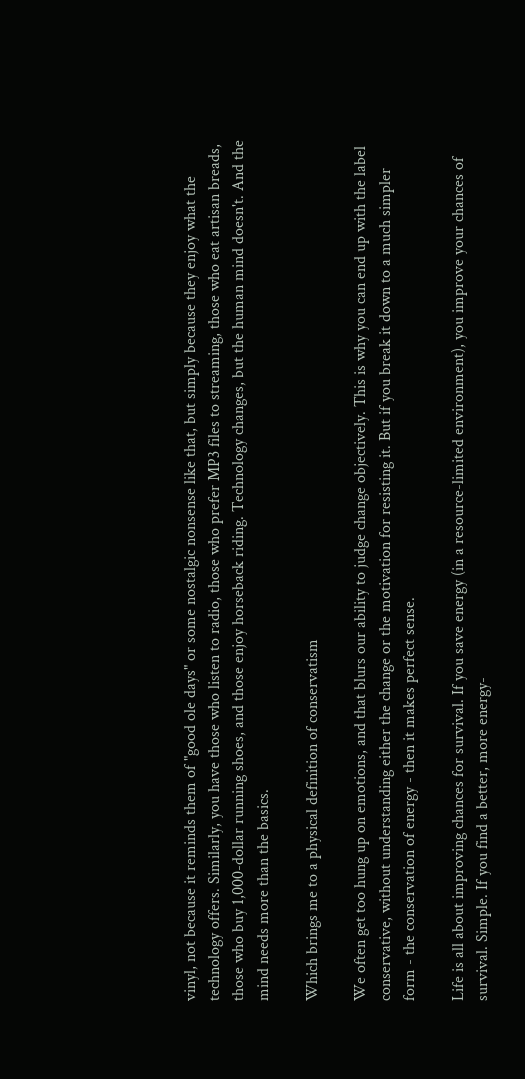vinyl, not because it reminds them of "good ole days" or some nostalgic nonsense like that, but simply because they enjoy what the technology offers. Similarly, you have those who listen to radio, those who prefer MP3 files to streaming, those who eat artisan breads, those who buy 1,000-dollar running shoes, and those enjoy horseback riding. Technology changes, but the human mind doesn't. And the mind needs more than the basics.

Which brings me to a physical definition of conservatism

We often get too hung up on emotions, and that blurs our ability to judge change objectively. This is why you can end up with the label conservative, without understanding either the change or the motivation for resisting it. But if you break it down to a much simpler form - the conservation of energy - then it makes perfect sense.

Life is all about improving chances for survival. If you save energy (in a resource-limited environment), you improve your chances of survival. Simple. If you find a better, more energy-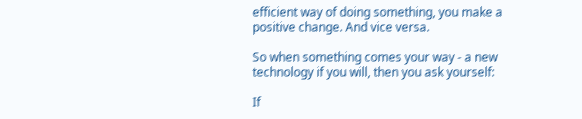efficient way of doing something, you make a positive change. And vice versa.

So when something comes your way - a new technology if you will, then you ask yourself:

If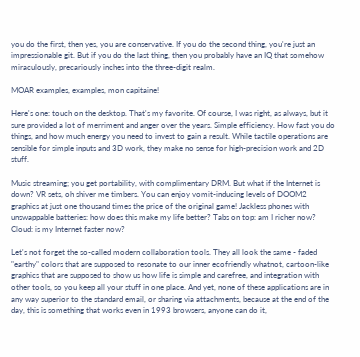you do the first, then yes, you are conservative. If you do the second thing, you're just an impressionable git. But if you do the last thing, then you probably have an IQ that somehow miraculously, precariously inches into the three-digit realm.

MOAR examples, examples, mon capitaine!

Here's one: touch on the desktop. That's my favorite. Of course, I was right, as always, but it sure provided a lot of merriment and anger over the years. Simple efficiency. How fast you do things, and how much energy you need to invest to gain a result. While tactile operations are sensible for simple inputs and 3D work, they make no sense for high-precision work and 2D stuff.

Music streaming; you get portability, with complimentary DRM. But what if the Internet is down? VR sets, oh shiver me timbers. You can enjoy vomit-inducing levels of DOOM2 graphics at just one thousand times the price of the original game! Jackless phones with unswappable batteries: how does this make my life better? Tabs on top: am I richer now? Cloud: is my Internet faster now?

Let's not forget the so-called modern collaboration tools. They all look the same - faded "earthy" colors that are supposed to resonate to our inner ecofriendly whatnot, cartoon-like graphics that are supposed to show us how life is simple and carefree, and integration with other tools, so you keep all your stuff in one place. And yet, none of these applications are in any way superior to the standard email, or sharing via attachments, because at the end of the day, this is something that works even in 1993 browsers, anyone can do it,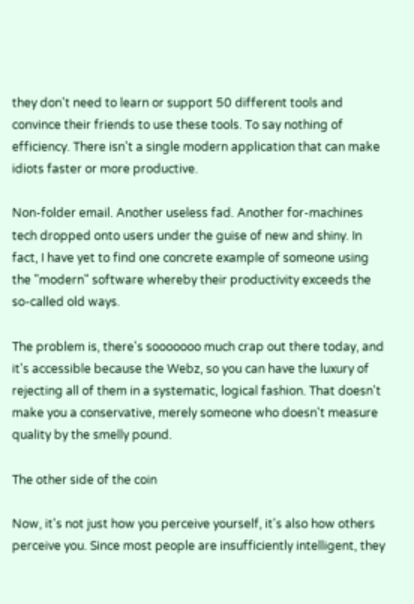they don't need to learn or support 50 different tools and convince their friends to use these tools. To say nothing of efficiency. There isn't a single modern application that can make idiots faster or more productive.

Non-folder email. Another useless fad. Another for-machines tech dropped onto users under the guise of new and shiny. In fact, I have yet to find one concrete example of someone using the "modern" software whereby their productivity exceeds the so-called old ways.

The problem is, there's sooooooo much crap out there today, and it's accessible because the Webz, so you can have the luxury of rejecting all of them in a systematic, logical fashion. That doesn't make you a conservative, merely someone who doesn't measure quality by the smelly pound.

The other side of the coin

Now, it's not just how you perceive yourself, it's also how others perceive you. Since most people are insufficiently intelligent, they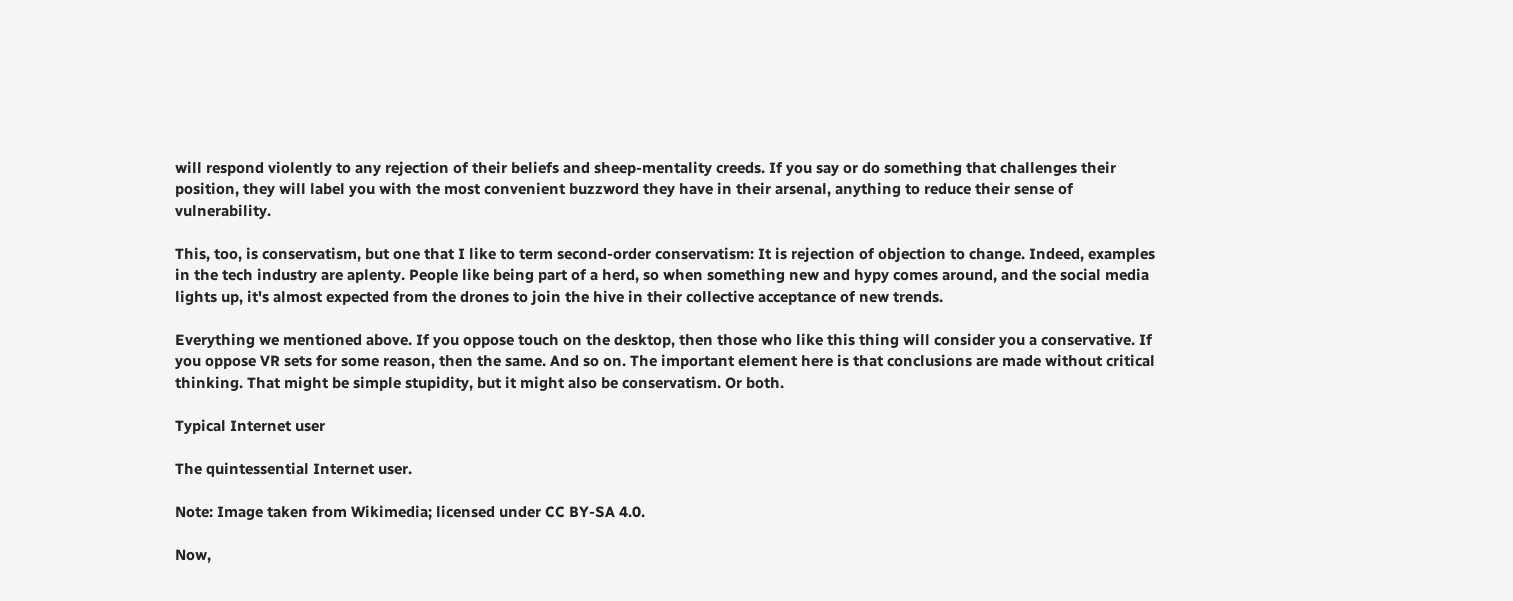will respond violently to any rejection of their beliefs and sheep-mentality creeds. If you say or do something that challenges their position, they will label you with the most convenient buzzword they have in their arsenal, anything to reduce their sense of vulnerability.

This, too, is conservatism, but one that I like to term second-order conservatism: It is rejection of objection to change. Indeed, examples in the tech industry are aplenty. People like being part of a herd, so when something new and hypy comes around, and the social media lights up, it's almost expected from the drones to join the hive in their collective acceptance of new trends.

Everything we mentioned above. If you oppose touch on the desktop, then those who like this thing will consider you a conservative. If you oppose VR sets for some reason, then the same. And so on. The important element here is that conclusions are made without critical thinking. That might be simple stupidity, but it might also be conservatism. Or both.

Typical Internet user

The quintessential Internet user.

Note: Image taken from Wikimedia; licensed under CC BY-SA 4.0.

Now,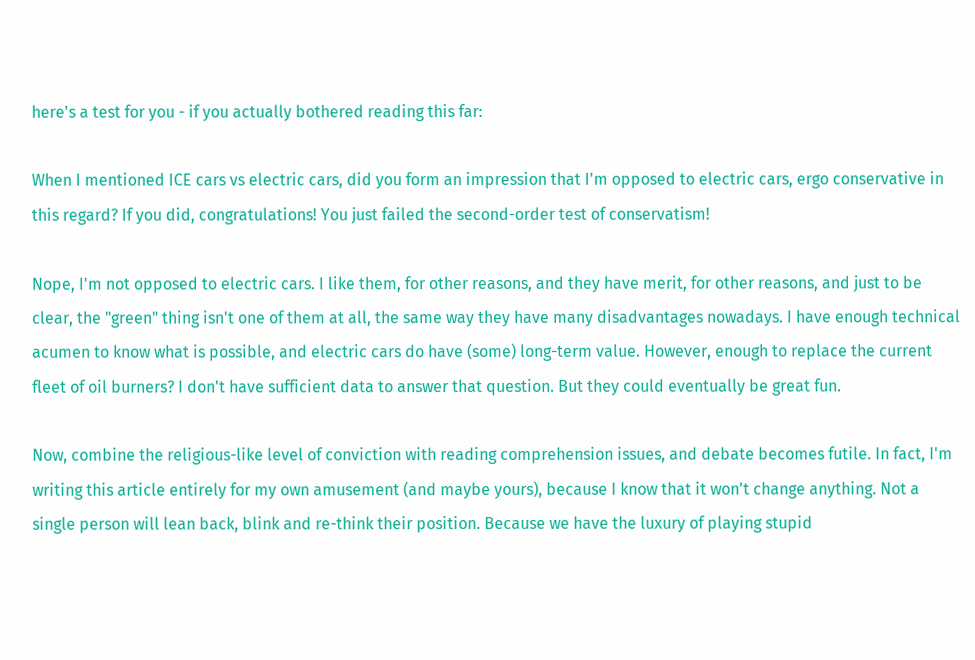here's a test for you - if you actually bothered reading this far:

When I mentioned ICE cars vs electric cars, did you form an impression that I'm opposed to electric cars, ergo conservative in this regard? If you did, congratulations! You just failed the second-order test of conservatism!

Nope, I'm not opposed to electric cars. I like them, for other reasons, and they have merit, for other reasons, and just to be clear, the "green" thing isn't one of them at all, the same way they have many disadvantages nowadays. I have enough technical acumen to know what is possible, and electric cars do have (some) long-term value. However, enough to replace the current fleet of oil burners? I don't have sufficient data to answer that question. But they could eventually be great fun.

Now, combine the religious-like level of conviction with reading comprehension issues, and debate becomes futile. In fact, I'm writing this article entirely for my own amusement (and maybe yours), because I know that it won't change anything. Not a single person will lean back, blink and re-think their position. Because we have the luxury of playing stupid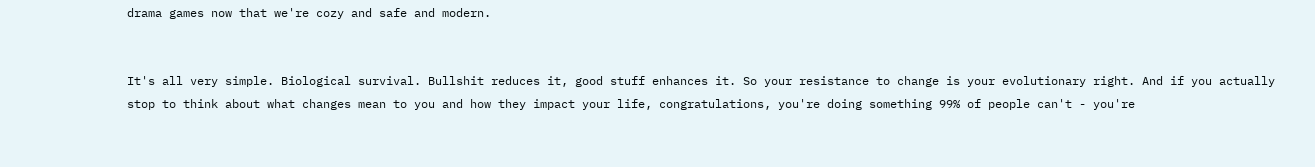drama games now that we're cozy and safe and modern.


It's all very simple. Biological survival. Bullshit reduces it, good stuff enhances it. So your resistance to change is your evolutionary right. And if you actually stop to think about what changes mean to you and how they impact your life, congratulations, you're doing something 99% of people can't - you're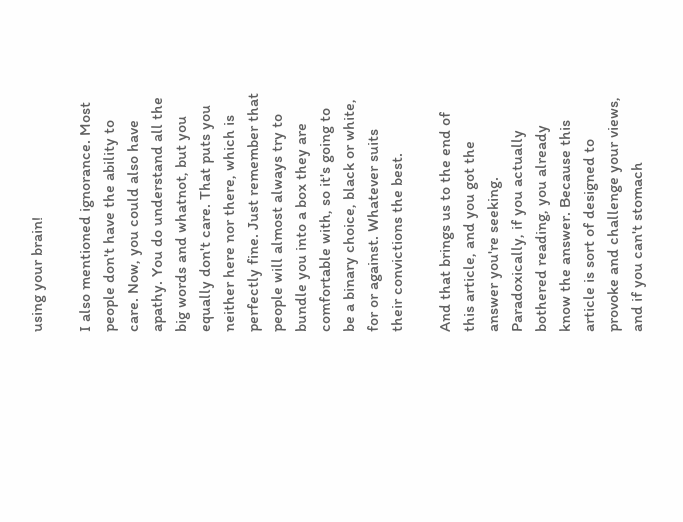using your brain!

I also mentioned ignorance. Most people don't have the ability to care. Now, you could also have apathy. You do understand all the big words and whatnot, but you equally don't care. That puts you neither here nor there, which is perfectly fine. Just remember that people will almost always try to bundle you into a box they are comfortable with, so it's going to be a binary choice, black or white, for or against. Whatever suits their convictions the best.

And that brings us to the end of this article, and you got the answer you're seeking. Paradoxically, if you actually bothered reading, you already know the answer. Because this article is sort of designed to provoke and challenge your views, and if you can't stomach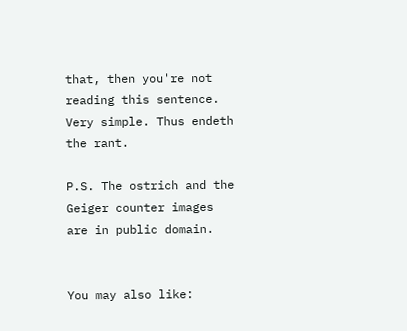that, then you're not reading this sentence. Very simple. Thus endeth the rant.

P.S. The ostrich and the Geiger counter images are in public domain.


You may also like: